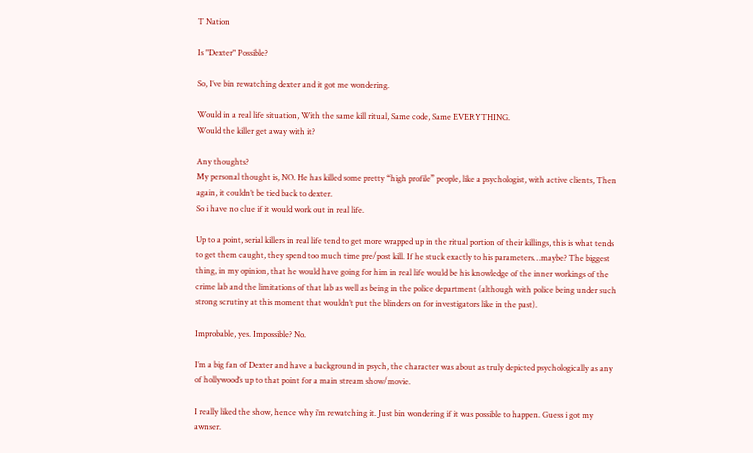T Nation

Is "Dexter" Possible?

So, I’ve bin rewatching dexter and it got me wondering.

Would in a real life situation, With the same kill ritual, Same code, Same EVERYTHING.
Would the killer get away with it?

Any thoughts?
My personal thought is, NO. He has killed some pretty “high profile” people, like a psychologist, with active clients, Then again, it couldn’t be tied back to dexter.
So i have no clue if it would work out in real life.

Up to a point, serial killers in real life tend to get more wrapped up in the ritual portion of their killings, this is what tends to get them caught, they spend too much time pre/post kill. If he stuck exactly to his parameters…maybe? The biggest thing, in my opinion, that he would have going for him in real life would be his knowledge of the inner workings of the crime lab and the limitations of that lab as well as being in the police department (although with police being under such strong scrutiny at this moment that wouldn’t put the blinders on for investigators like in the past).

Improbable, yes. Impossible? No.

I’m a big fan of Dexter and have a background in psych, the character was about as truly depicted psychologically as any of hollywood’s up to that point for a main stream show/movie.

I really liked the show, hence why i’m rewatching it. Just bin wondering if it was possible to happen. Guess i got my awnser.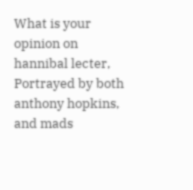What is your opinion on hannibal lecter, Portrayed by both anthony hopkins, and mads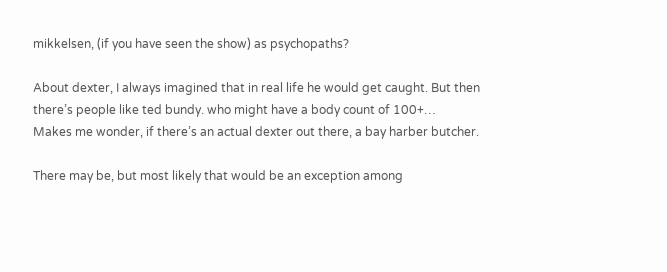mikkelsen, (if you have seen the show) as psychopaths?

About dexter, I always imagined that in real life he would get caught. But then there’s people like ted bundy. who might have a body count of 100+…
Makes me wonder, if there’s an actual dexter out there, a bay harber butcher.

There may be, but most likely that would be an exception among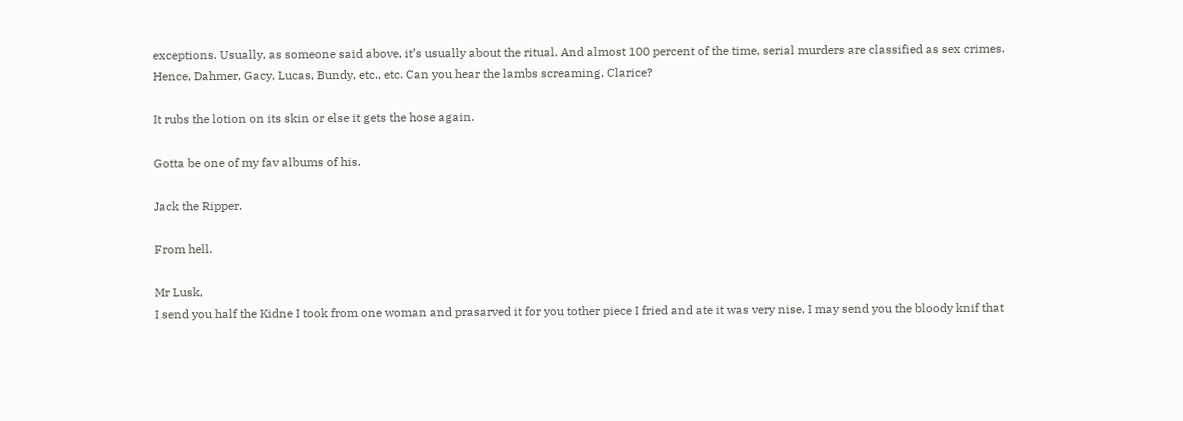exceptions. Usually, as someone said above, it’s usually about the ritual. And almost 100 percent of the time, serial murders are classified as sex crimes. Hence, Dahmer, Gacy, Lucas, Bundy, etc., etc. Can you hear the lambs screaming, Clarice?

It rubs the lotion on its skin or else it gets the hose again.

Gotta be one of my fav albums of his.

Jack the Ripper.

From hell.

Mr Lusk,
I send you half the Kidne I took from one woman and prasarved it for you tother piece I fried and ate it was very nise. I may send you the bloody knif that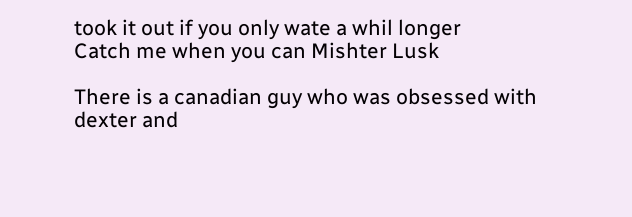took it out if you only wate a whil longer
Catch me when you can Mishter Lusk

There is a canadian guy who was obsessed with dexter and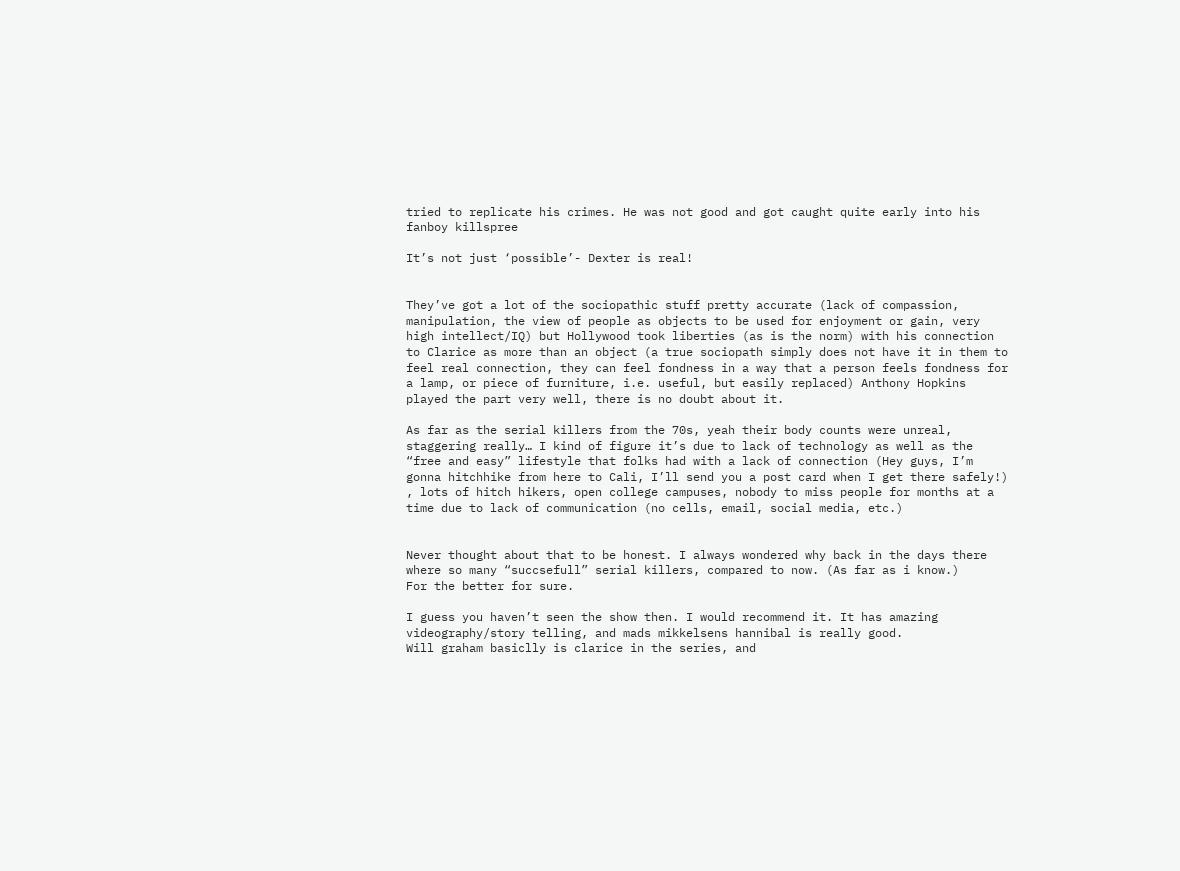tried to replicate his crimes. He was not good and got caught quite early into his fanboy killspree

It’s not just ‘possible’- Dexter is real!


They’ve got a lot of the sociopathic stuff pretty accurate (lack of compassion, manipulation, the view of people as objects to be used for enjoyment or gain, very high intellect/IQ) but Hollywood took liberties (as is the norm) with his connection to Clarice as more than an object (a true sociopath simply does not have it in them to feel real connection, they can feel fondness in a way that a person feels fondness for a lamp, or piece of furniture, i.e. useful, but easily replaced) Anthony Hopkins played the part very well, there is no doubt about it.

As far as the serial killers from the 70s, yeah their body counts were unreal, staggering really… I kind of figure it’s due to lack of technology as well as the “free and easy” lifestyle that folks had with a lack of connection (Hey guys, I’m gonna hitchhike from here to Cali, I’ll send you a post card when I get there safely!) , lots of hitch hikers, open college campuses, nobody to miss people for months at a time due to lack of communication (no cells, email, social media, etc.)


Never thought about that to be honest. I always wondered why back in the days there where so many “succsefull” serial killers, compared to now. (As far as i know.)
For the better for sure.

I guess you haven’t seen the show then. I would recommend it. It has amazing videography/story telling, and mads mikkelsens hannibal is really good.
Will graham basiclly is clarice in the series, and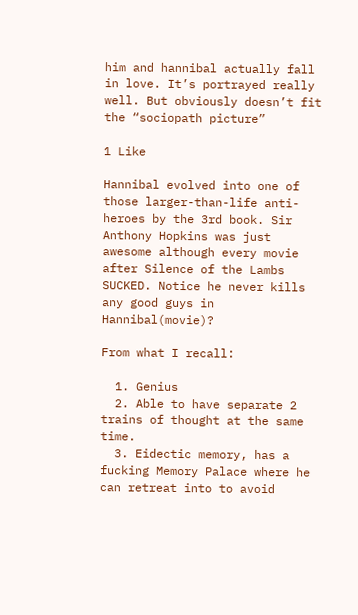him and hannibal actually fall in love. It’s portrayed really well. But obviously doesn’t fit the “sociopath picture”

1 Like

Hannibal evolved into one of those larger-than-life anti-heroes by the 3rd book. Sir Anthony Hopkins was just awesome although every movie after Silence of the Lambs SUCKED. Notice he never kills any good guys in Hannibal(movie)?

From what I recall:

  1. Genius
  2. Able to have separate 2 trains of thought at the same time.
  3. Eidectic memory, has a fucking Memory Palace where he can retreat into to avoid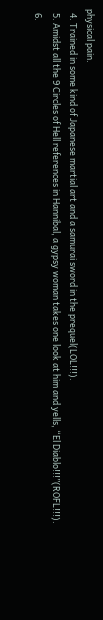physical pain.
  4. Trained in some kind of Japanese martial art and a samurai sword in the prequel(LOL!!!).
  5. Amidst all the 9 Circles of Hell references in Hannibal, a gypsy woman takes one look at him and yells, “El Diablo!!!”(ROFL!!!).
  6.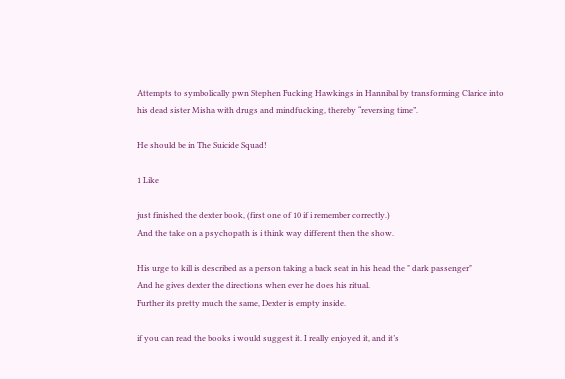Attempts to symbolically pwn Stephen Fucking Hawkings in Hannibal by transforming Clarice into his dead sister Misha with drugs and mindfucking, thereby “reversing time”.

He should be in The Suicide Squad!

1 Like

just finished the dexter book, (first one of 10 if i remember correctly.)
And the take on a psychopath is i think way different then the show.

His urge to kill is described as a person taking a back seat in his head the " dark passenger"
And he gives dexter the directions when ever he does his ritual.
Further its pretty much the same, Dexter is empty inside.

if you can read the books i would suggest it. I really enjoyed it, and it’s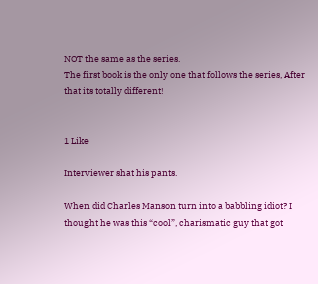NOT the same as the series.
The first book is the only one that follows the series, After that its totally different!


1 Like

Interviewer shat his pants.

When did Charles Manson turn into a babbling idiot? I thought he was this “cool”, charismatic guy that got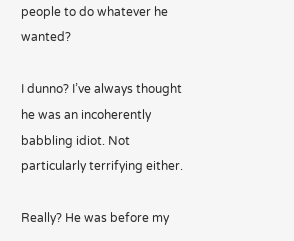people to do whatever he wanted?

I dunno? I’ve always thought he was an incoherently babbling idiot. Not particularly terrifying either.

Really? He was before my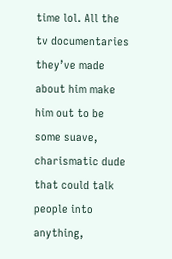time lol. All the tv documentaries they’ve made about him make him out to be some suave, charismatic dude that could talk people into anything,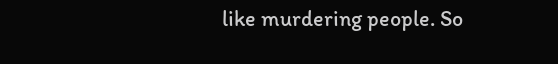like murdering people. So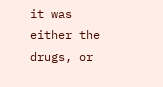it was either the drugs, or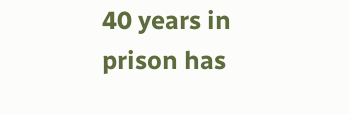40 years in prison has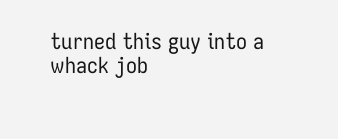turned this guy into a whack job